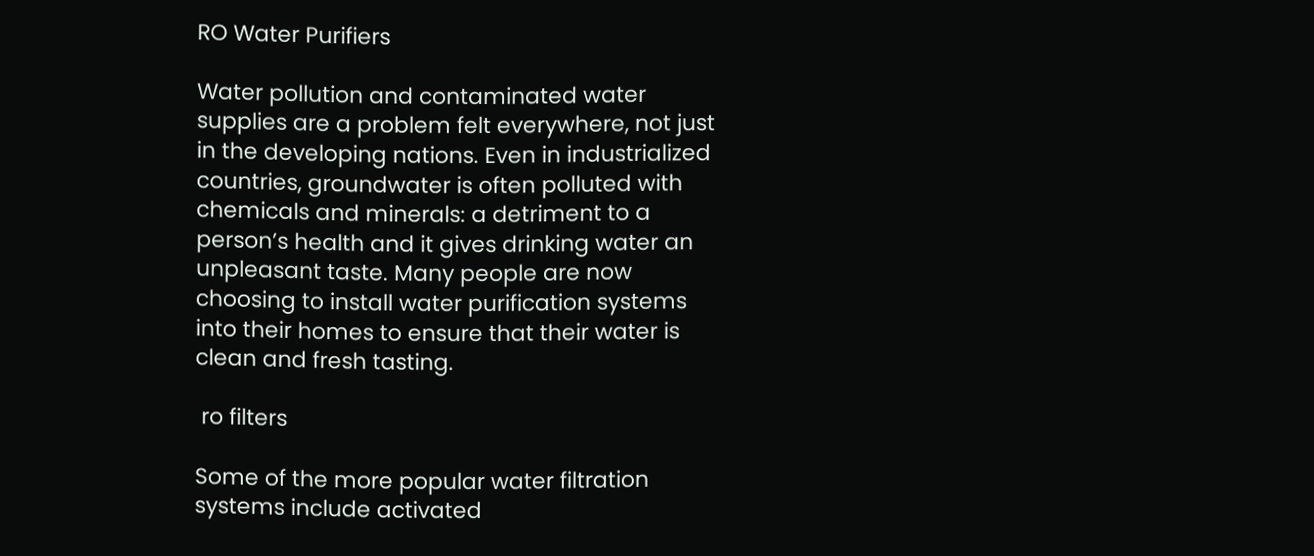RO Water Purifiers

Water pollution and contaminated water supplies are a problem felt everywhere, not just in the developing nations. Even in industrialized countries, groundwater is often polluted with chemicals and minerals: a detriment to a person’s health and it gives drinking water an unpleasant taste. Many people are now choosing to install water purification systems into their homes to ensure that their water is clean and fresh tasting.

 ro filters

Some of the more popular water filtration systems include activated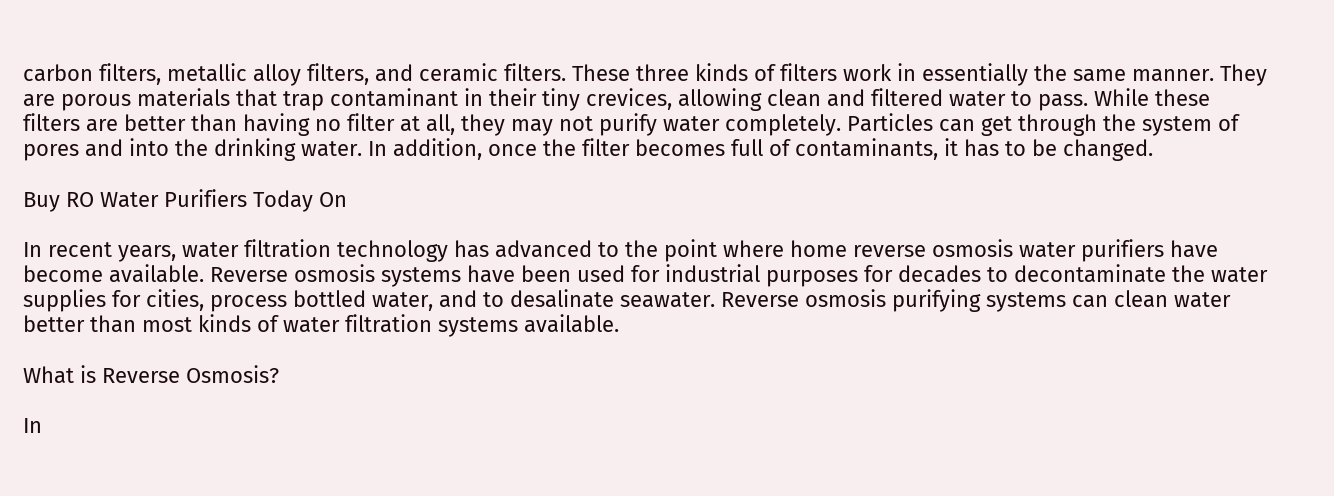carbon filters, metallic alloy filters, and ceramic filters. These three kinds of filters work in essentially the same manner. They are porous materials that trap contaminant in their tiny crevices, allowing clean and filtered water to pass. While these filters are better than having no filter at all, they may not purify water completely. Particles can get through the system of pores and into the drinking water. In addition, once the filter becomes full of contaminants, it has to be changed.

Buy RO Water Purifiers Today On

In recent years, water filtration technology has advanced to the point where home reverse osmosis water purifiers have become available. Reverse osmosis systems have been used for industrial purposes for decades to decontaminate the water supplies for cities, process bottled water, and to desalinate seawater. Reverse osmosis purifying systems can clean water better than most kinds of water filtration systems available.

What is Reverse Osmosis?

In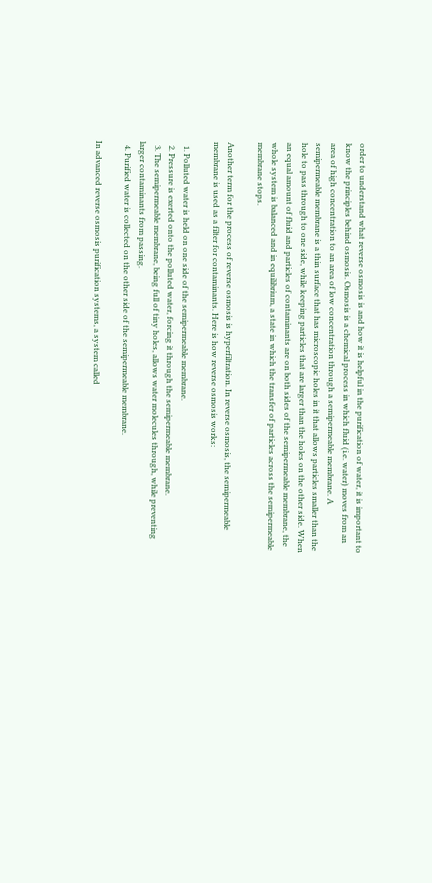order to understand what reverse osmosis is and how it is helpful in the purification of water, it is important to know the principles behind osmosis. Osmosis is a chemical process in which fluid (i.e. water) moves from an area of high concentration to an area of low concentration through a semipermeable membrane. A semipermeable membrane is a thin surface that has microscopic holes in it that allows particles smaller than the hole to pass through to one side, while keeping particles that are larger than the holes on the other side. When an equal amount of fluid and particles of contaminants are on both sides of the semipermeable membrane, the whole system is balanced and in equilibrium, a state in which the transfer of particles across the semipermeable membrane stops.

Another term for the process of reverse osmosis is hyperfiltration. In reverse osmosis, the semipermeable membrane is used as a filter for contaminants. Here is how reverse osmosis works:

  1. Polluted water is held on one side of the semipermeable membrane.
  2. Pressure is exerted onto the polluted water, forcing it through the semipermeable membrane.
  3. The semipermeable membrane, being full of tiny holes, allows water molecules through, while preventing larger contaminants from passing.
  4. Purified water is collected on the other side of the semipermeable membrane.

In advanced reverse osmosis purification systems, a system called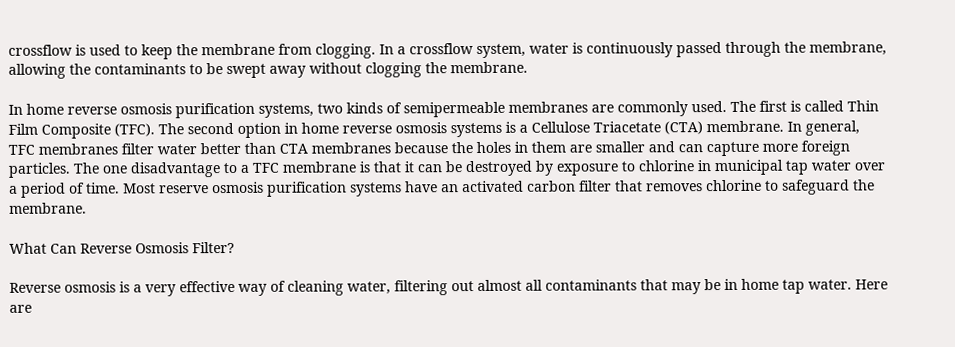crossflow is used to keep the membrane from clogging. In a crossflow system, water is continuously passed through the membrane, allowing the contaminants to be swept away without clogging the membrane.

In home reverse osmosis purification systems, two kinds of semipermeable membranes are commonly used. The first is called Thin Film Composite (TFC). The second option in home reverse osmosis systems is a Cellulose Triacetate (CTA) membrane. In general, TFC membranes filter water better than CTA membranes because the holes in them are smaller and can capture more foreign particles. The one disadvantage to a TFC membrane is that it can be destroyed by exposure to chlorine in municipal tap water over a period of time. Most reserve osmosis purification systems have an activated carbon filter that removes chlorine to safeguard the membrane.

What Can Reverse Osmosis Filter?

Reverse osmosis is a very effective way of cleaning water, filtering out almost all contaminants that may be in home tap water. Here are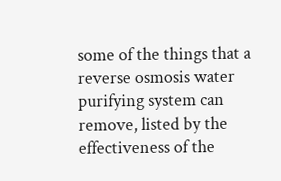some of the things that a reverse osmosis water purifying system can remove, listed by the effectiveness of the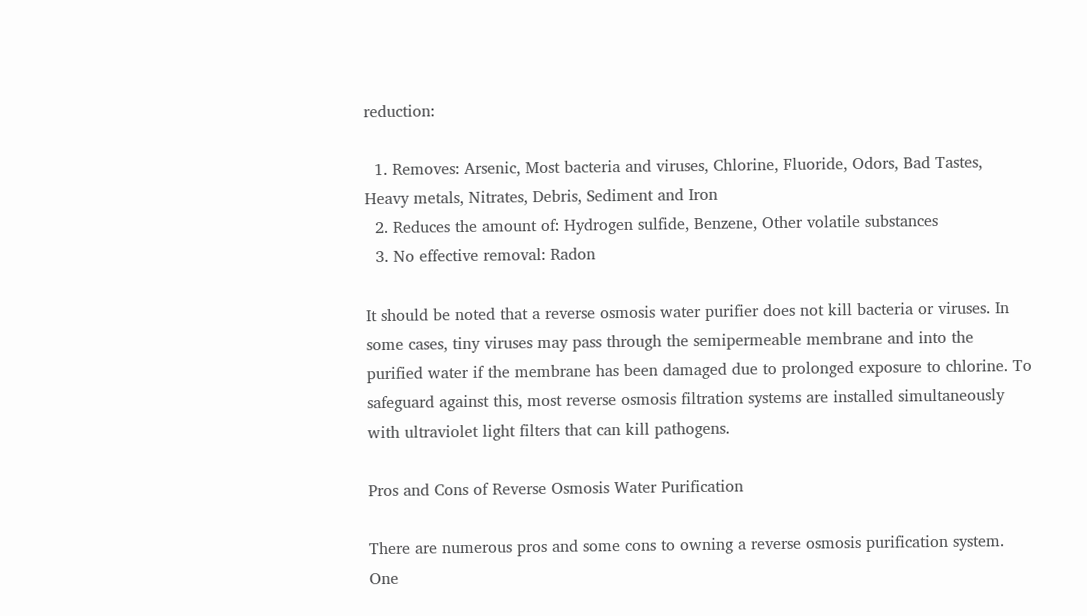reduction:

  1. Removes: Arsenic, Most bacteria and viruses, Chlorine, Fluoride, Odors, Bad Tastes, Heavy metals, Nitrates, Debris, Sediment and Iron
  2. Reduces the amount of: Hydrogen sulfide, Benzene, Other volatile substances
  3. No effective removal: Radon

It should be noted that a reverse osmosis water purifier does not kill bacteria or viruses. In some cases, tiny viruses may pass through the semipermeable membrane and into the purified water if the membrane has been damaged due to prolonged exposure to chlorine. To safeguard against this, most reverse osmosis filtration systems are installed simultaneously with ultraviolet light filters that can kill pathogens.

Pros and Cons of Reverse Osmosis Water Purification

There are numerous pros and some cons to owning a reverse osmosis purification system. One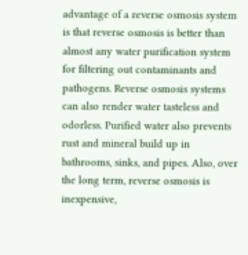advantage of a reverse osmosis system is that reverse osmosis is better than almost any water purification system for filtering out contaminants and pathogens. Reverse osmosis systems can also render water tasteless and odorless. Purified water also prevents rust and mineral build up in bathrooms, sinks, and pipes. Also, over the long term, reverse osmosis is inexpensive,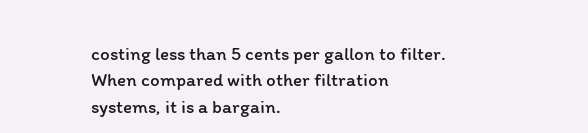costing less than 5 cents per gallon to filter. When compared with other filtration systems, it is a bargain.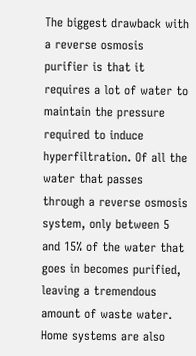The biggest drawback with a reverse osmosis purifier is that it requires a lot of water to maintain the pressure required to induce hyperfiltration. Of all the water that passes through a reverse osmosis system, only between 5 and 15% of the water that goes in becomes purified, leaving a tremendous amount of waste water. Home systems are also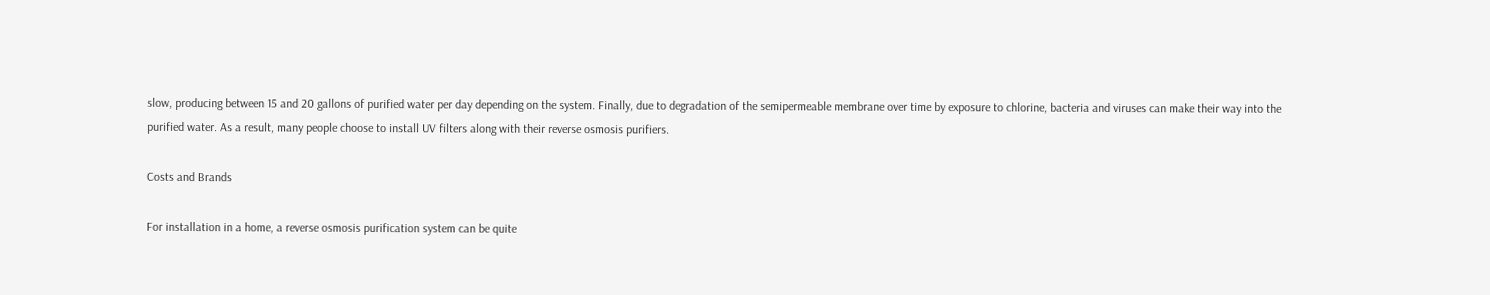slow, producing between 15 and 20 gallons of purified water per day depending on the system. Finally, due to degradation of the semipermeable membrane over time by exposure to chlorine, bacteria and viruses can make their way into the purified water. As a result, many people choose to install UV filters along with their reverse osmosis purifiers.

Costs and Brands

For installation in a home, a reverse osmosis purification system can be quite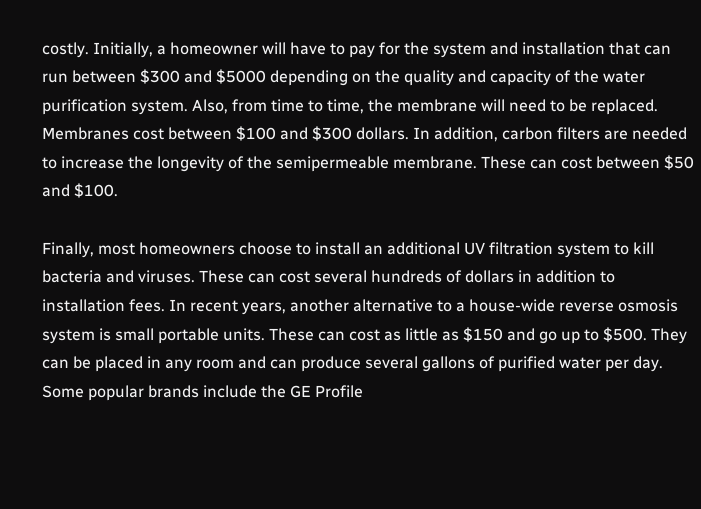costly. Initially, a homeowner will have to pay for the system and installation that can run between $300 and $5000 depending on the quality and capacity of the water purification system. Also, from time to time, the membrane will need to be replaced. Membranes cost between $100 and $300 dollars. In addition, carbon filters are needed to increase the longevity of the semipermeable membrane. These can cost between $50 and $100.

Finally, most homeowners choose to install an additional UV filtration system to kill bacteria and viruses. These can cost several hundreds of dollars in addition to installation fees. In recent years, another alternative to a house-wide reverse osmosis system is small portable units. These can cost as little as $150 and go up to $500. They can be placed in any room and can produce several gallons of purified water per day. Some popular brands include the GE Profile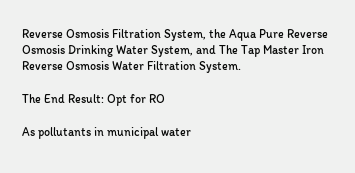Reverse Osmosis Filtration System, the Aqua Pure Reverse Osmosis Drinking Water System, and The Tap Master Iron Reverse Osmosis Water Filtration System.

The End Result: Opt for RO

As pollutants in municipal water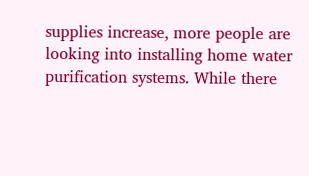supplies increase, more people are looking into installing home water purification systems. While there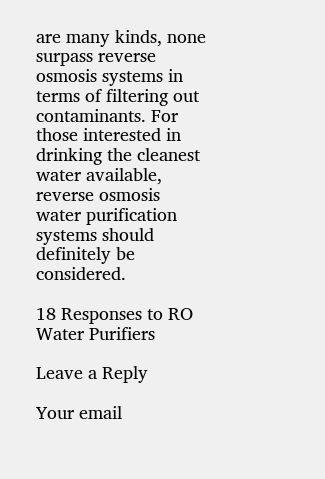are many kinds, none surpass reverse osmosis systems in terms of filtering out contaminants. For those interested in drinking the cleanest water available, reverse osmosis water purification systems should definitely be considered.

18 Responses to RO Water Purifiers

Leave a Reply

Your email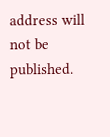address will not be published.